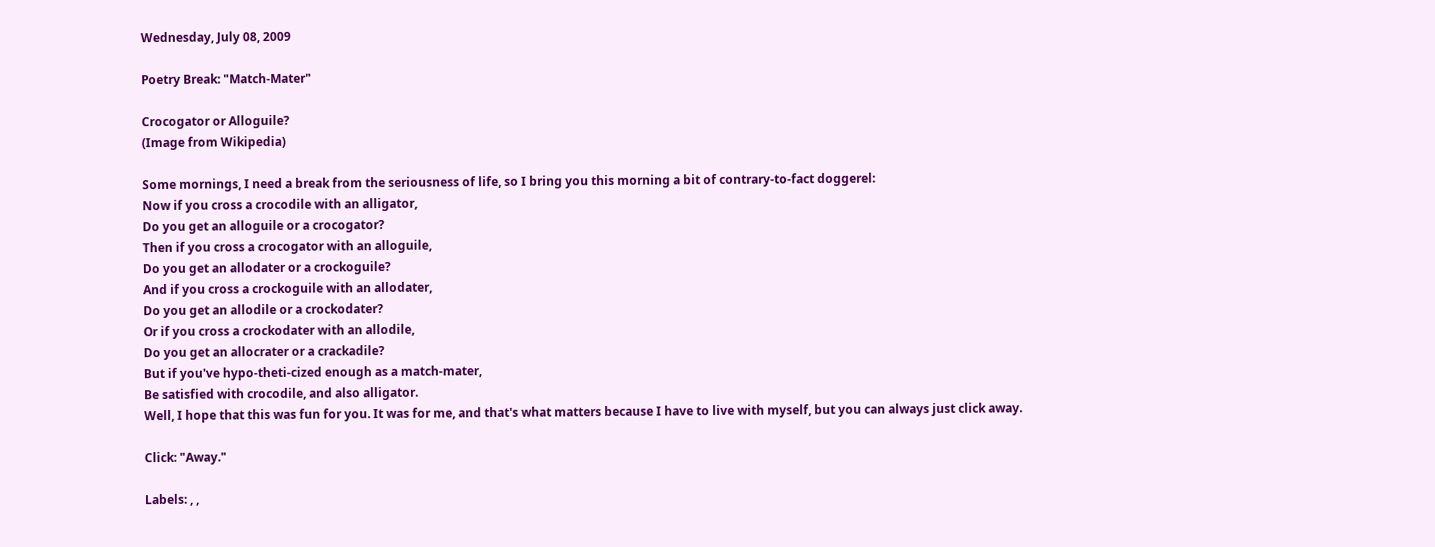Wednesday, July 08, 2009

Poetry Break: "Match-Mater"

Crocogator or Alloguile?
(Image from Wikipedia)

Some mornings, I need a break from the seriousness of life, so I bring you this morning a bit of contrary-to-fact doggerel:
Now if you cross a crocodile with an alligator,
Do you get an alloguile or a crocogator?
Then if you cross a crocogator with an alloguile,
Do you get an allodater or a crockoguile?
And if you cross a crockoguile with an allodater,
Do you get an allodile or a crockodater?
Or if you cross a crockodater with an allodile,
Do you get an allocrater or a crackadile?
But if you've hypo-theti-cized enough as a match-mater,
Be satisfied with crocodile, and also alligator.
Well, I hope that this was fun for you. It was for me, and that's what matters because I have to live with myself, but you can always just click away.

Click: "Away."

Labels: , ,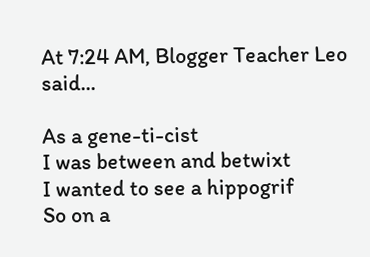At 7:24 AM, Blogger Teacher Leo said...

As a gene-ti-cist
I was between and betwixt
I wanted to see a hippogrif
So on a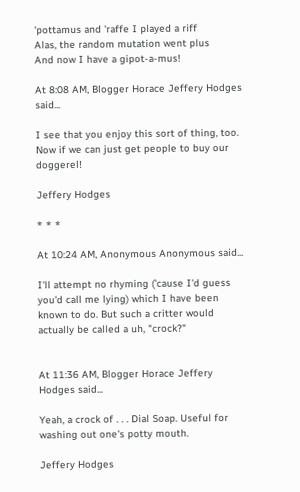'pottamus and 'raffe I played a riff
Alas, the random mutation went plus
And now I have a gipot-a-mus!

At 8:08 AM, Blogger Horace Jeffery Hodges said...

I see that you enjoy this sort of thing, too. Now if we can just get people to buy our doggerel!

Jeffery Hodges

* * *

At 10:24 AM, Anonymous Anonymous said...

I'll attempt no rhyming ('cause I'd guess you'd call me lying) which I have been known to do. But such a critter would actually be called a uh, "crock?"


At 11:36 AM, Blogger Horace Jeffery Hodges said...

Yeah, a crock of . . . Dial Soap. Useful for washing out one's potty mouth.

Jeffery Hodges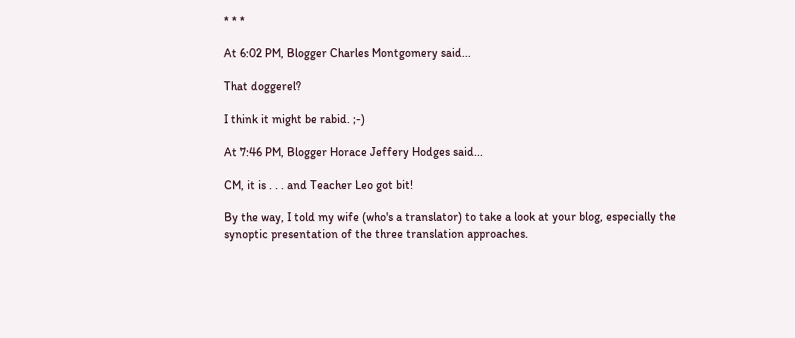* * *

At 6:02 PM, Blogger Charles Montgomery said...

That doggerel?

I think it might be rabid. ;-)

At 7:46 PM, Blogger Horace Jeffery Hodges said...

CM, it is . . . and Teacher Leo got bit!

By the way, I told my wife (who's a translator) to take a look at your blog, especially the synoptic presentation of the three translation approaches.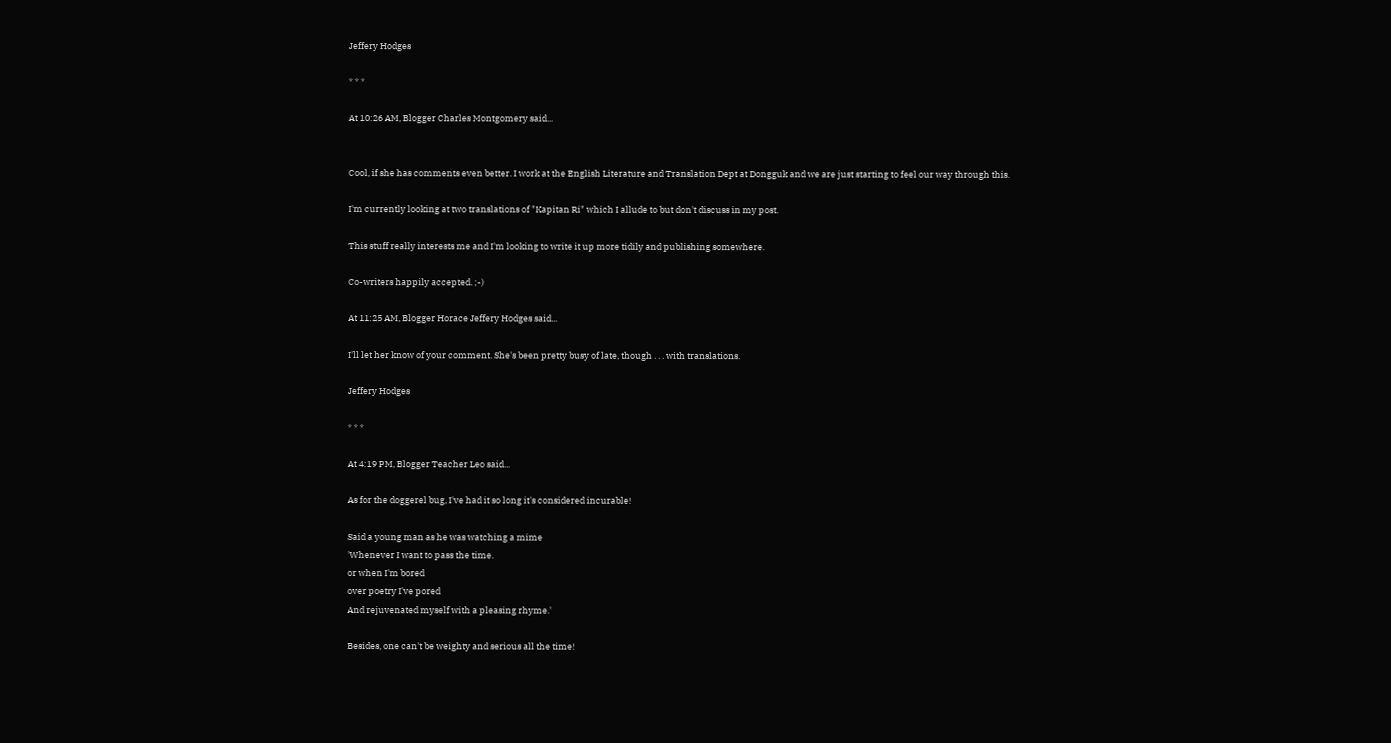Jeffery Hodges

* * *

At 10:26 AM, Blogger Charles Montgomery said...


Cool, if she has comments even better. I work at the English Literature and Translation Dept at Dongguk and we are just starting to feel our way through this.

I'm currently looking at two translations of "Kapitan Ri" which I allude to but don't discuss in my post.

This stuff really interests me and I'm looking to write it up more tidily and publishing somewhere.

Co-writers happily accepted. ;-)

At 11:25 AM, Blogger Horace Jeffery Hodges said...

I'll let her know of your comment. She's been pretty busy of late, though . . . with translations.

Jeffery Hodges

* * *

At 4:19 PM, Blogger Teacher Leo said...

As for the doggerel bug, I've had it so long it's considered incurable!

Said a young man as he was watching a mime
'Whenever I want to pass the time.
or when I'm bored
over poetry I've pored
And rejuvenated myself with a pleasing rhyme.'

Besides, one can't be weighty and serious all the time!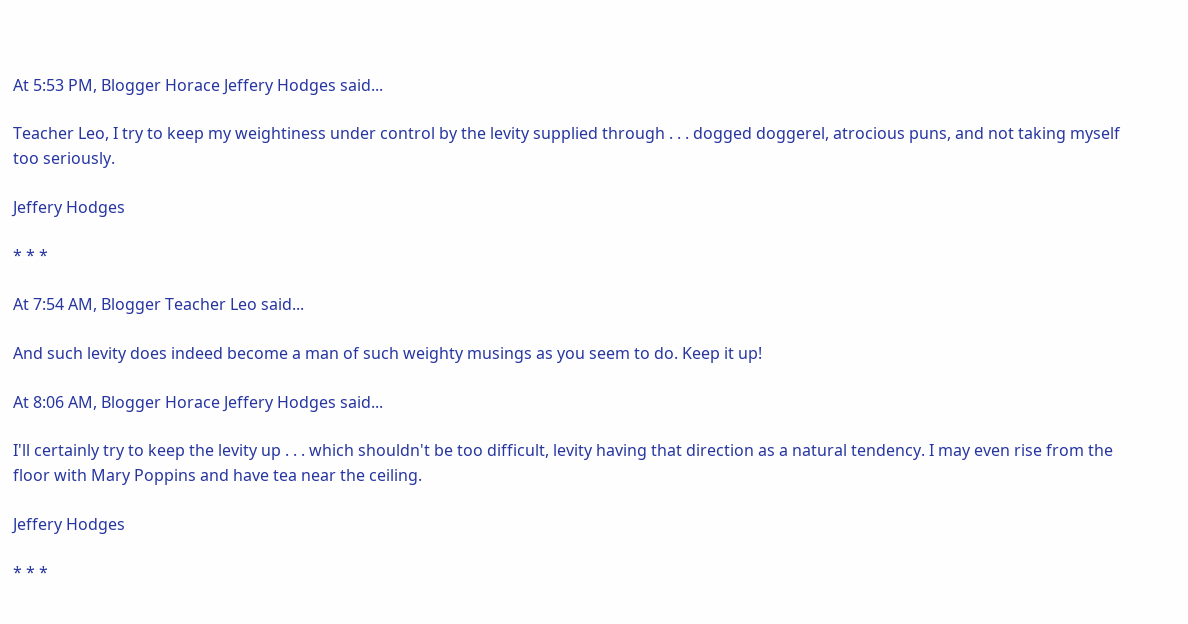At 5:53 PM, Blogger Horace Jeffery Hodges said...

Teacher Leo, I try to keep my weightiness under control by the levity supplied through . . . dogged doggerel, atrocious puns, and not taking myself too seriously.

Jeffery Hodges

* * *

At 7:54 AM, Blogger Teacher Leo said...

And such levity does indeed become a man of such weighty musings as you seem to do. Keep it up!

At 8:06 AM, Blogger Horace Jeffery Hodges said...

I'll certainly try to keep the levity up . . . which shouldn't be too difficult, levity having that direction as a natural tendency. I may even rise from the floor with Mary Poppins and have tea near the ceiling.

Jeffery Hodges

* * *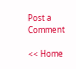Post a Comment

<< Home